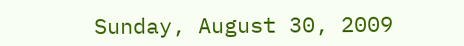Sunday, August 30, 2009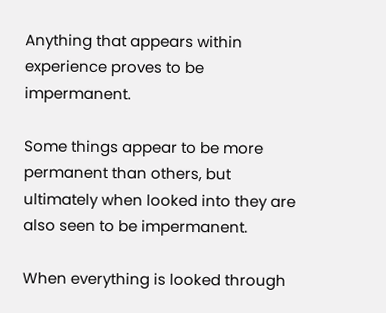Anything that appears within experience proves to be impermanent.

Some things appear to be more permanent than others, but ultimately when looked into they are also seen to be impermanent.

When everything is looked through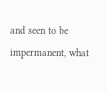and seen to be impermanent, what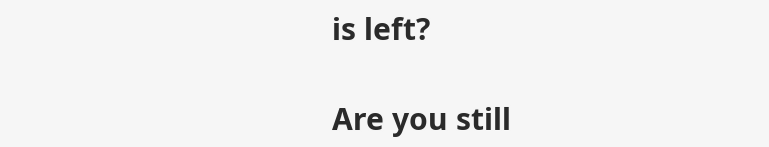is left?

Are you still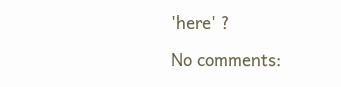'here' ?

No comments: